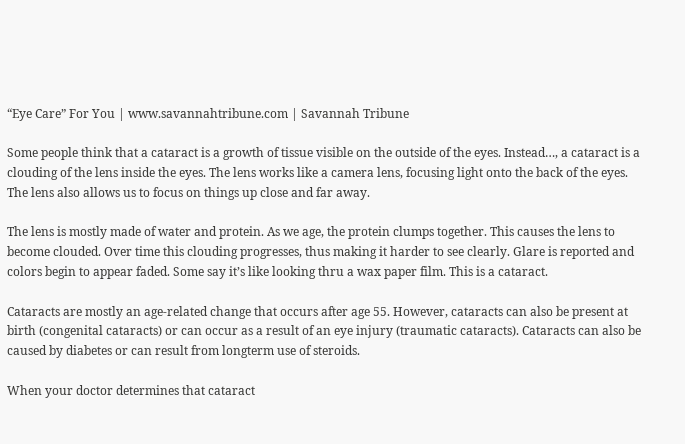“Eye Care” For You | www.savannahtribune.com | Savannah Tribune

Some people think that a cataract is a growth of tissue visible on the outside of the eyes. Instead…, a cataract is a clouding of the lens inside the eyes. The lens works like a camera lens, focusing light onto the back of the eyes. The lens also allows us to focus on things up close and far away.

The lens is mostly made of water and protein. As we age, the protein clumps together. This causes the lens to become clouded. Over time this clouding progresses, thus making it harder to see clearly. Glare is reported and colors begin to appear faded. Some say it’s like looking thru a wax paper film. This is a cataract.

Cataracts are mostly an age-related change that occurs after age 55. However, cataracts can also be present at birth (congenital cataracts) or can occur as a result of an eye injury (traumatic cataracts). Cataracts can also be caused by diabetes or can result from longterm use of steroids.

When your doctor determines that cataract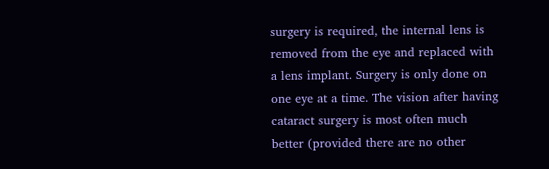surgery is required, the internal lens is removed from the eye and replaced with a lens implant. Surgery is only done on one eye at a time. The vision after having cataract surgery is most often much better (provided there are no other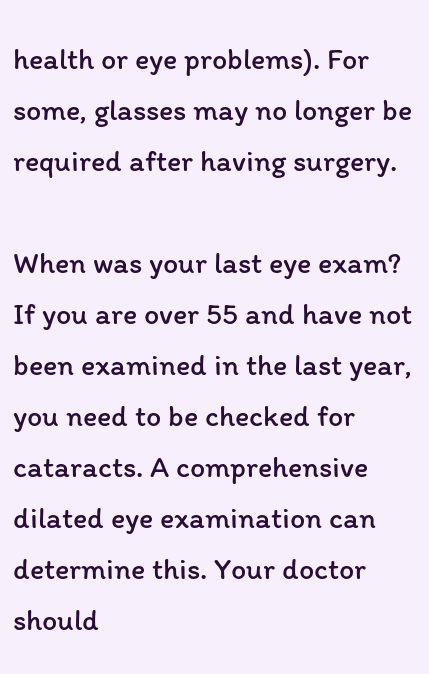health or eye problems). For some, glasses may no longer be required after having surgery.

When was your last eye exam? If you are over 55 and have not been examined in the last year, you need to be checked for cataracts. A comprehensive dilated eye examination can determine this. Your doctor should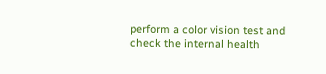perform a color vision test and check the internal health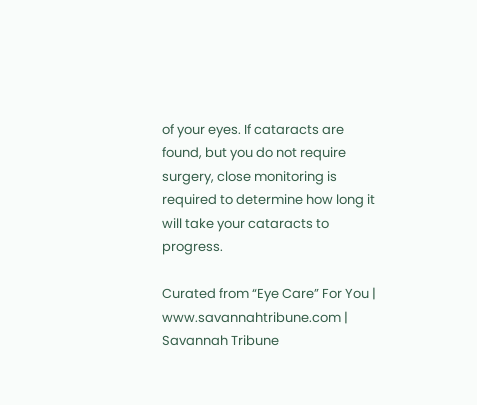of your eyes. If cataracts are found, but you do not require surgery, close monitoring is required to determine how long it will take your cataracts to progress.

Curated from “Eye Care” For You | www.savannahtribune.com | Savannah Tribune